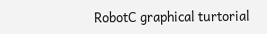RobotC graphical turtorial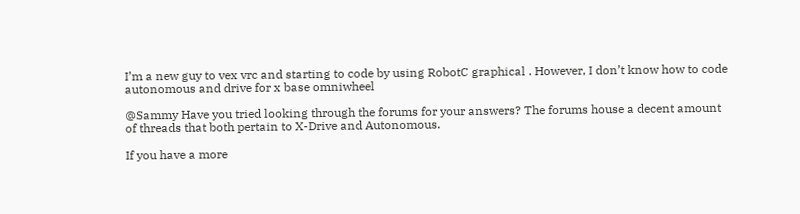I’m a new guy to vex vrc and starting to code by using RobotC graphical . However, I don’t know how to code autonomous and drive for x base omniwheel

@Sammy Have you tried looking through the forums for your answers? The forums house a decent amount of threads that both pertain to X-Drive and Autonomous.

If you have a more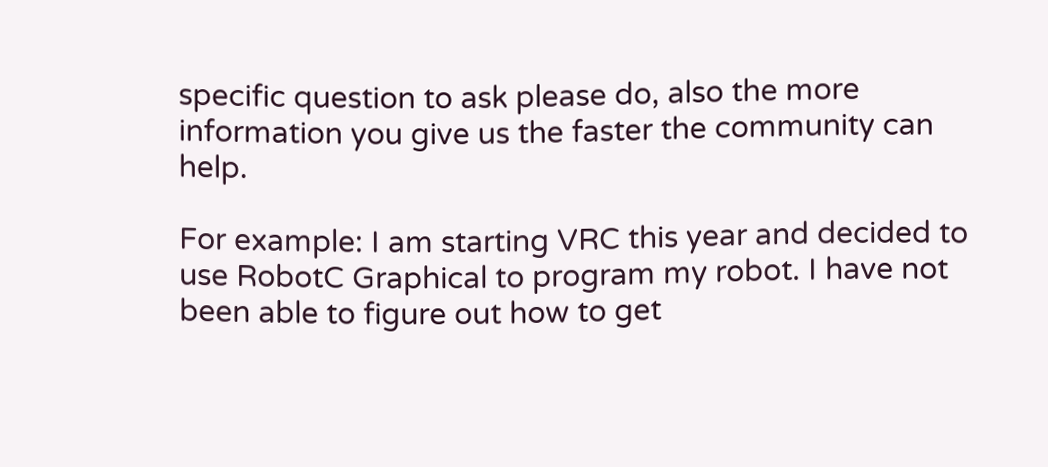specific question to ask please do, also the more information you give us the faster the community can help.

For example: I am starting VRC this year and decided to use RobotC Graphical to program my robot. I have not been able to figure out how to get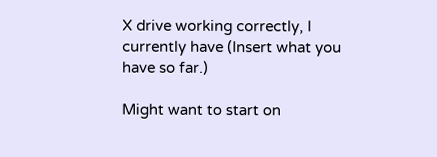X drive working correctly, I currently have (Insert what you have so far.)

Might want to start on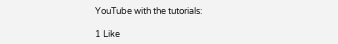YouTube with the tutorials:

1 Like